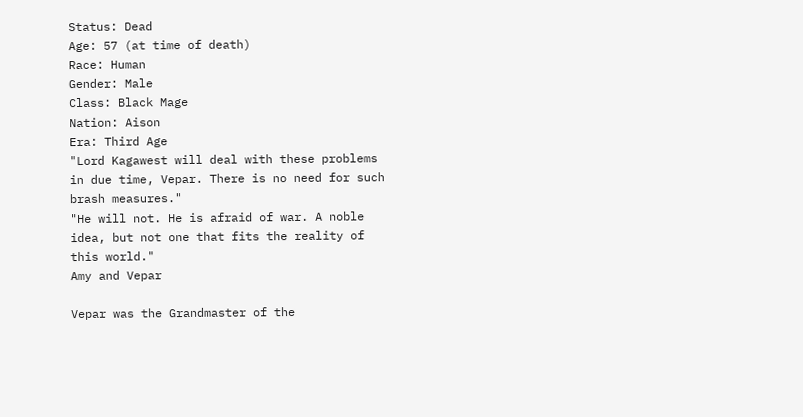Status: Dead
Age: 57 (at time of death)
Race: Human
Gender: Male
Class: Black Mage
Nation: Aison
Era: Third Age
"Lord Kagawest will deal with these problems in due time, Vepar. There is no need for such brash measures."
"He will not. He is afraid of war. A noble idea, but not one that fits the reality of this world."
Amy and Vepar

Vepar was the Grandmaster of the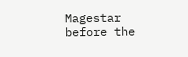Magestar before the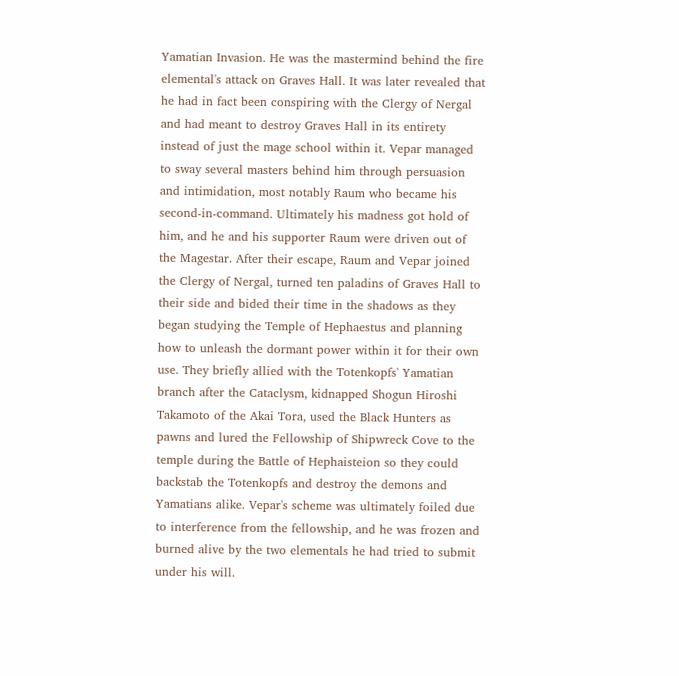Yamatian Invasion. He was the mastermind behind the fire elemental's attack on Graves Hall. It was later revealed that he had in fact been conspiring with the Clergy of Nergal and had meant to destroy Graves Hall in its entirety instead of just the mage school within it. Vepar managed to sway several masters behind him through persuasion and intimidation, most notably Raum who became his second-in-command. Ultimately his madness got hold of him, and he and his supporter Raum were driven out of the Magestar. After their escape, Raum and Vepar joined the Clergy of Nergal, turned ten paladins of Graves Hall to their side and bided their time in the shadows as they began studying the Temple of Hephaestus and planning how to unleash the dormant power within it for their own use. They briefly allied with the Totenkopfs' Yamatian branch after the Cataclysm, kidnapped Shogun Hiroshi Takamoto of the Akai Tora, used the Black Hunters as pawns and lured the Fellowship of Shipwreck Cove to the temple during the Battle of Hephaisteion so they could backstab the Totenkopfs and destroy the demons and Yamatians alike. Vepar's scheme was ultimately foiled due to interference from the fellowship, and he was frozen and burned alive by the two elementals he had tried to submit under his will.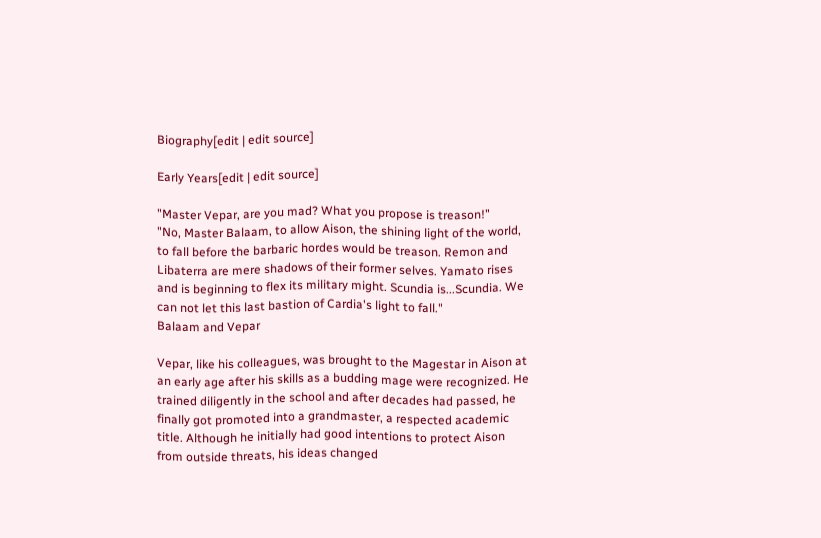Biography[edit | edit source]

Early Years[edit | edit source]

"Master Vepar, are you mad? What you propose is treason!"
"No, Master Balaam, to allow Aison, the shining light of the world, to fall before the barbaric hordes would be treason. Remon and Libaterra are mere shadows of their former selves. Yamato rises and is beginning to flex its military might. Scundia is...Scundia. We can not let this last bastion of Cardia's light to fall."
Balaam and Vepar

Vepar, like his colleagues, was brought to the Magestar in Aison at an early age after his skills as a budding mage were recognized. He trained diligently in the school and after decades had passed, he finally got promoted into a grandmaster, a respected academic title. Although he initially had good intentions to protect Aison from outside threats, his ideas changed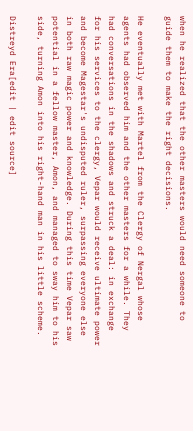when he realized that the other masters would need someone to guide them to make the right decisions.

He eventually met with Martel from the Clergy of Nergal whose agents had observed him and the other masters for a while. They had conversations in the shadows and struck a deal: in exchange for his services to the clergy, Vepar would receive ultimate power and become Magestar's undisputed ruler, surpassing everyone else in both raw magic power and knowledge. During this time Vepar saw potential in a fellow master, Amon, and managed to sway him to his side, turning Amon into his right-hand man in his little scheme.

Distreyd Era[edit | edit source]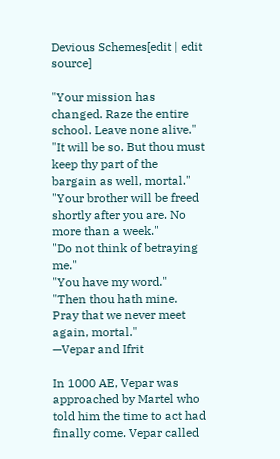Devious Schemes[edit | edit source]

"Your mission has changed. Raze the entire school. Leave none alive."
"It will be so. But thou must keep thy part of the bargain as well, mortal."
"Your brother will be freed shortly after you are. No more than a week."
"Do not think of betraying me."
"You have my word."
"Then thou hath mine. Pray that we never meet again, mortal."
—Vepar and Ifrit

In 1000 AE, Vepar was approached by Martel who told him the time to act had finally come. Vepar called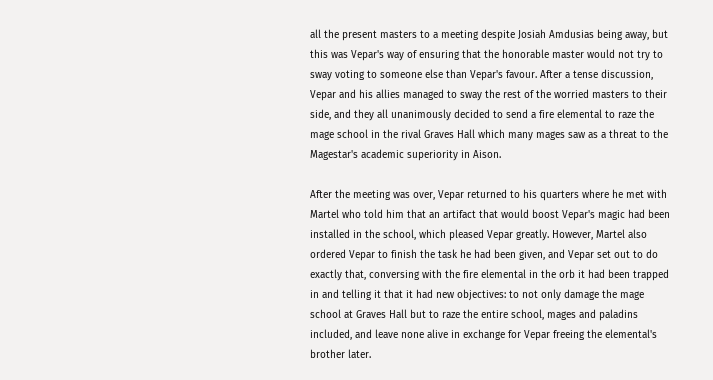all the present masters to a meeting despite Josiah Amdusias being away, but this was Vepar's way of ensuring that the honorable master would not try to sway voting to someone else than Vepar's favour. After a tense discussion, Vepar and his allies managed to sway the rest of the worried masters to their side, and they all unanimously decided to send a fire elemental to raze the mage school in the rival Graves Hall which many mages saw as a threat to the Magestar's academic superiority in Aison.

After the meeting was over, Vepar returned to his quarters where he met with Martel who told him that an artifact that would boost Vepar's magic had been installed in the school, which pleased Vepar greatly. However, Martel also ordered Vepar to finish the task he had been given, and Vepar set out to do exactly that, conversing with the fire elemental in the orb it had been trapped in and telling it that it had new objectives: to not only damage the mage school at Graves Hall but to raze the entire school, mages and paladins included, and leave none alive in exchange for Vepar freeing the elemental's brother later.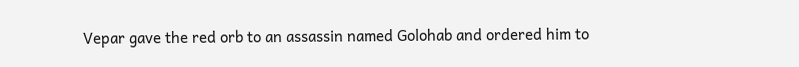Vepar gave the red orb to an assassin named Golohab and ordered him to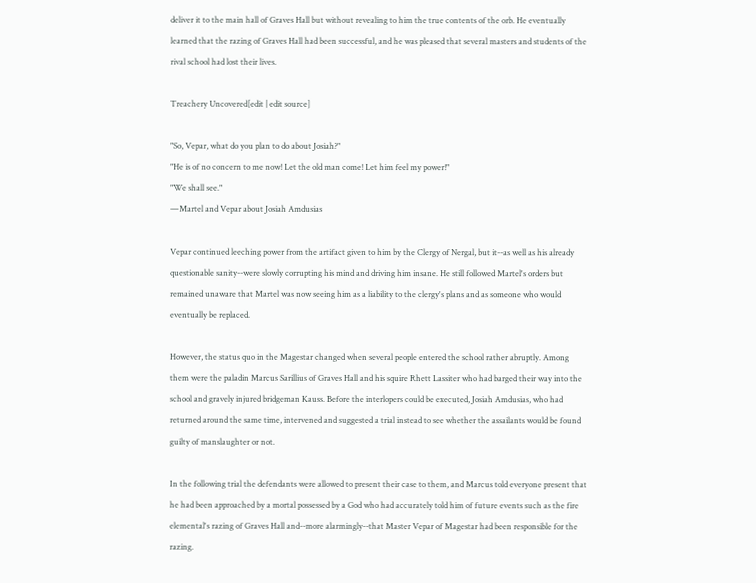deliver it to the main hall of Graves Hall but without revealing to him the true contents of the orb. He eventually learned that the razing of Graves Hall had been successful, and he was pleased that several masters and students of the rival school had lost their lives.

Treachery Uncovered[edit | edit source]

"So, Vepar, what do you plan to do about Josiah?"
"He is of no concern to me now! Let the old man come! Let him feel my power!"
"We shall see."
—Martel and Vepar about Josiah Amdusias

Vepar continued leeching power from the artifact given to him by the Clergy of Nergal, but it--as well as his already questionable sanity--were slowly corrupting his mind and driving him insane. He still followed Martel's orders but remained unaware that Martel was now seeing him as a liability to the clergy's plans and as someone who would eventually be replaced.

However, the status quo in the Magestar changed when several people entered the school rather abruptly. Among them were the paladin Marcus Sarillius of Graves Hall and his squire Rhett Lassiter who had barged their way into the school and gravely injured bridgeman Kauss. Before the interlopers could be executed, Josiah Amdusias, who had returned around the same time, intervened and suggested a trial instead to see whether the assailants would be found guilty of manslaughter or not.

In the following trial the defendants were allowed to present their case to them, and Marcus told everyone present that he had been approached by a mortal possessed by a God who had accurately told him of future events such as the fire elemental's razing of Graves Hall and--more alarmingly--that Master Vepar of Magestar had been responsible for the razing.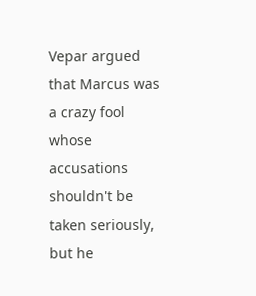Vepar argued that Marcus was a crazy fool whose accusations shouldn't be taken seriously, but he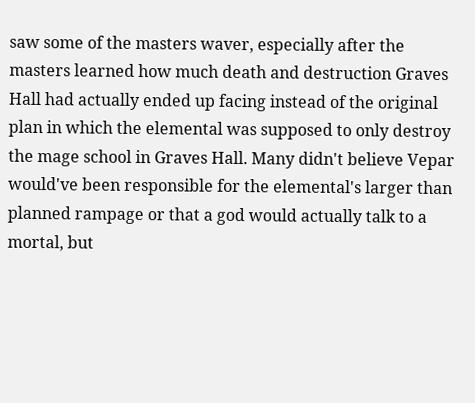saw some of the masters waver, especially after the masters learned how much death and destruction Graves Hall had actually ended up facing instead of the original plan in which the elemental was supposed to only destroy the mage school in Graves Hall. Many didn't believe Vepar would've been responsible for the elemental's larger than planned rampage or that a god would actually talk to a mortal, but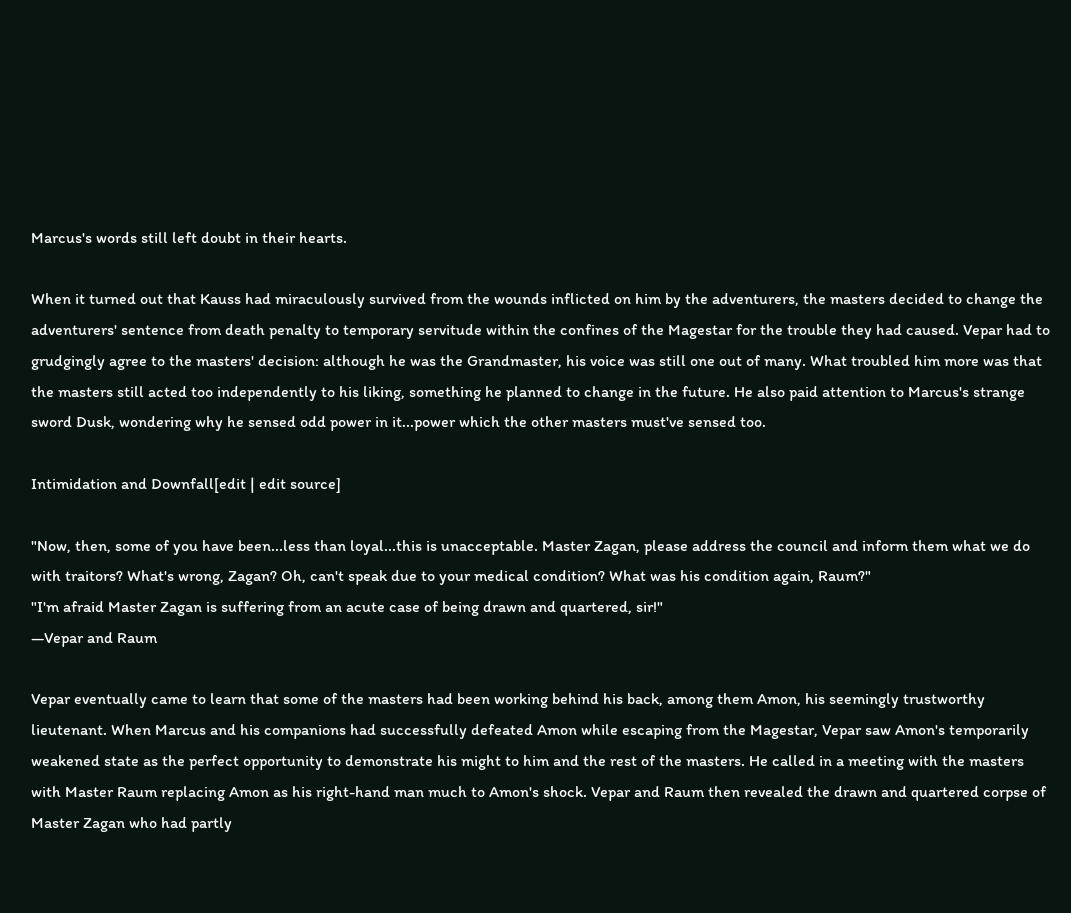Marcus's words still left doubt in their hearts.

When it turned out that Kauss had miraculously survived from the wounds inflicted on him by the adventurers, the masters decided to change the adventurers' sentence from death penalty to temporary servitude within the confines of the Magestar for the trouble they had caused. Vepar had to grudgingly agree to the masters' decision: although he was the Grandmaster, his voice was still one out of many. What troubled him more was that the masters still acted too independently to his liking, something he planned to change in the future. He also paid attention to Marcus's strange sword Dusk, wondering why he sensed odd power in it...power which the other masters must've sensed too.

Intimidation and Downfall[edit | edit source]

"Now, then, some of you have been...less than loyal...this is unacceptable. Master Zagan, please address the council and inform them what we do with traitors? What's wrong, Zagan? Oh, can't speak due to your medical condition? What was his condition again, Raum?"
"I'm afraid Master Zagan is suffering from an acute case of being drawn and quartered, sir!"
—Vepar and Raum

Vepar eventually came to learn that some of the masters had been working behind his back, among them Amon, his seemingly trustworthy lieutenant. When Marcus and his companions had successfully defeated Amon while escaping from the Magestar, Vepar saw Amon's temporarily weakened state as the perfect opportunity to demonstrate his might to him and the rest of the masters. He called in a meeting with the masters with Master Raum replacing Amon as his right-hand man much to Amon's shock. Vepar and Raum then revealed the drawn and quartered corpse of Master Zagan who had partly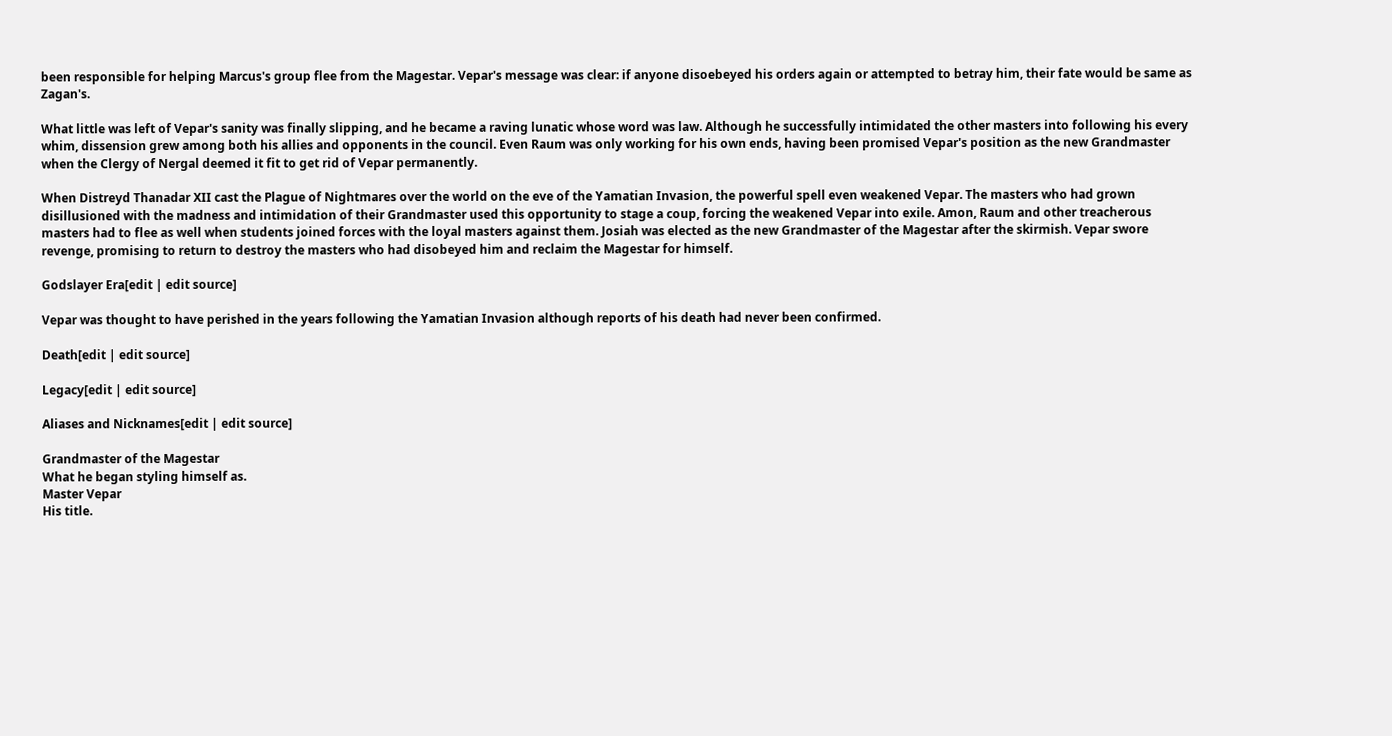been responsible for helping Marcus's group flee from the Magestar. Vepar's message was clear: if anyone disoebeyed his orders again or attempted to betray him, their fate would be same as Zagan's.

What little was left of Vepar's sanity was finally slipping, and he became a raving lunatic whose word was law. Although he successfully intimidated the other masters into following his every whim, dissension grew among both his allies and opponents in the council. Even Raum was only working for his own ends, having been promised Vepar's position as the new Grandmaster when the Clergy of Nergal deemed it fit to get rid of Vepar permanently.

When Distreyd Thanadar XII cast the Plague of Nightmares over the world on the eve of the Yamatian Invasion, the powerful spell even weakened Vepar. The masters who had grown disillusioned with the madness and intimidation of their Grandmaster used this opportunity to stage a coup, forcing the weakened Vepar into exile. Amon, Raum and other treacherous masters had to flee as well when students joined forces with the loyal masters against them. Josiah was elected as the new Grandmaster of the Magestar after the skirmish. Vepar swore revenge, promising to return to destroy the masters who had disobeyed him and reclaim the Magestar for himself.

Godslayer Era[edit | edit source]

Vepar was thought to have perished in the years following the Yamatian Invasion although reports of his death had never been confirmed.

Death[edit | edit source]

Legacy[edit | edit source]

Aliases and Nicknames[edit | edit source]

Grandmaster of the Magestar
What he began styling himself as.
Master Vepar
His title.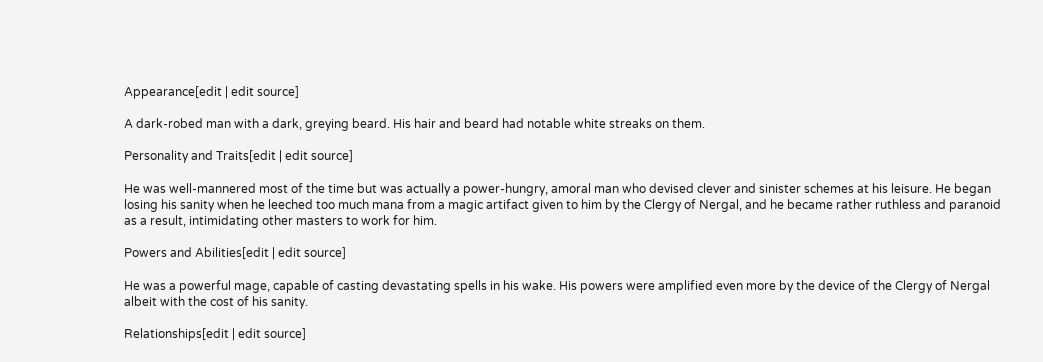Appearance[edit | edit source]

A dark-robed man with a dark, greying beard. His hair and beard had notable white streaks on them.

Personality and Traits[edit | edit source]

He was well-mannered most of the time but was actually a power-hungry, amoral man who devised clever and sinister schemes at his leisure. He began losing his sanity when he leeched too much mana from a magic artifact given to him by the Clergy of Nergal, and he became rather ruthless and paranoid as a result, intimidating other masters to work for him.

Powers and Abilities[edit | edit source]

He was a powerful mage, capable of casting devastating spells in his wake. His powers were amplified even more by the device of the Clergy of Nergal albeit with the cost of his sanity.

Relationships[edit | edit source]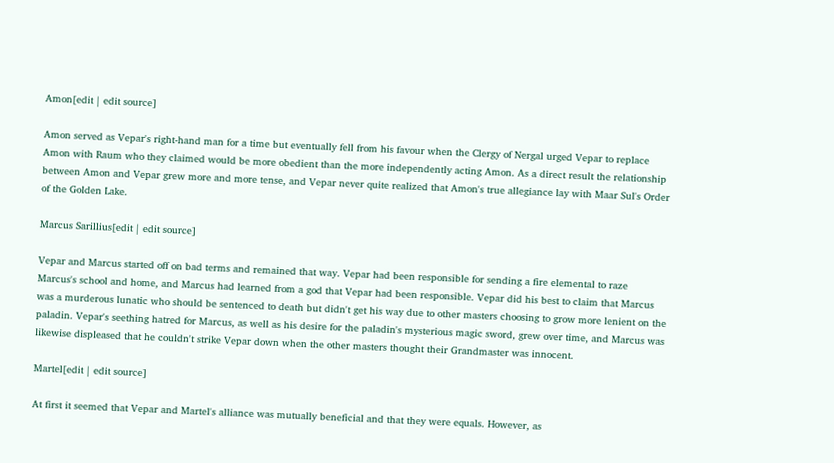Amon[edit | edit source]

Amon served as Vepar's right-hand man for a time but eventually fell from his favour when the Clergy of Nergal urged Vepar to replace Amon with Raum who they claimed would be more obedient than the more independently acting Amon. As a direct result the relationship between Amon and Vepar grew more and more tense, and Vepar never quite realized that Amon's true allegiance lay with Maar Sul's Order of the Golden Lake.

Marcus Sarillius[edit | edit source]

Vepar and Marcus started off on bad terms and remained that way. Vepar had been responsible for sending a fire elemental to raze Marcus's school and home, and Marcus had learned from a god that Vepar had been responsible. Vepar did his best to claim that Marcus was a murderous lunatic who should be sentenced to death but didn't get his way due to other masters choosing to grow more lenient on the paladin. Vepar's seething hatred for Marcus, as well as his desire for the paladin's mysterious magic sword, grew over time, and Marcus was likewise displeased that he couldn't strike Vepar down when the other masters thought their Grandmaster was innocent.

Martel[edit | edit source]

At first it seemed that Vepar and Martel's alliance was mutually beneficial and that they were equals. However, as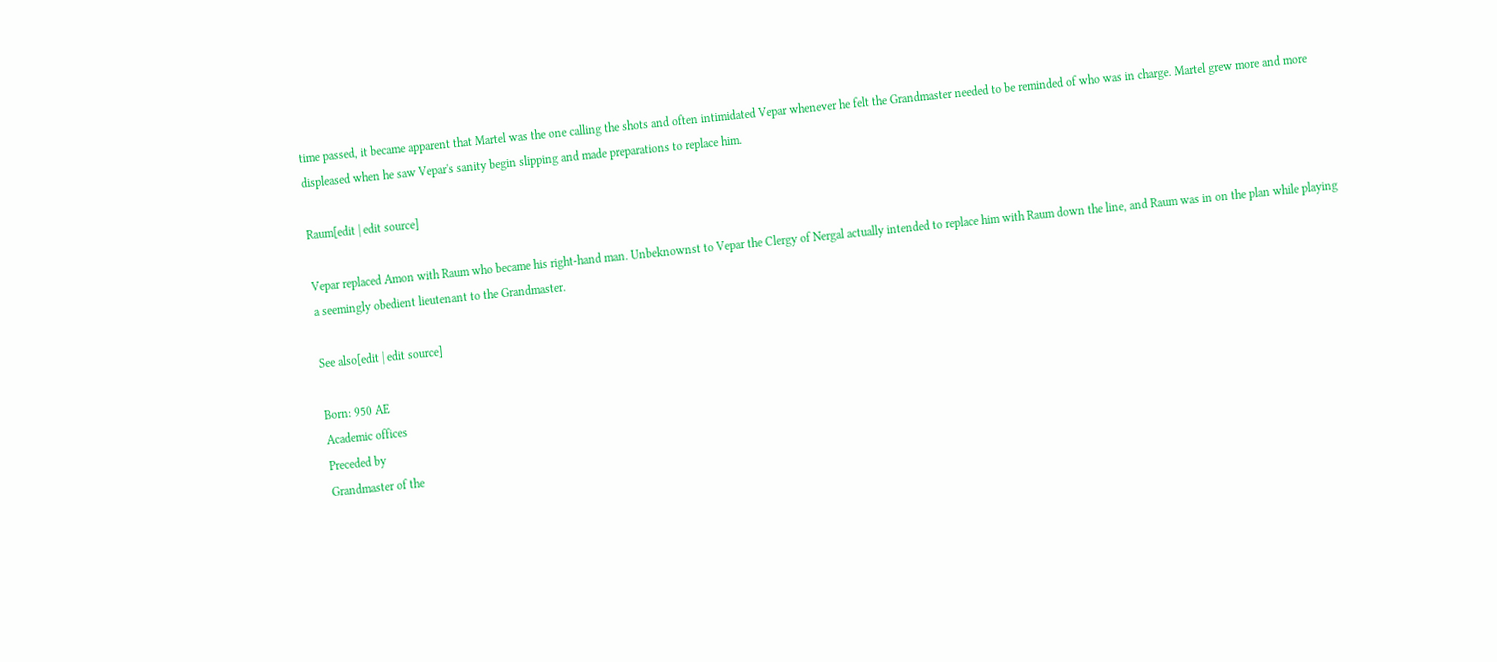time passed, it became apparent that Martel was the one calling the shots and often intimidated Vepar whenever he felt the Grandmaster needed to be reminded of who was in charge. Martel grew more and more displeased when he saw Vepar's sanity begin slipping and made preparations to replace him.

Raum[edit | edit source]

Vepar replaced Amon with Raum who became his right-hand man. Unbeknownst to Vepar the Clergy of Nergal actually intended to replace him with Raum down the line, and Raum was in on the plan while playing a seemingly obedient lieutenant to the Grandmaster.

See also[edit | edit source]

Born: 950 AE
Academic offices
Preceded by
Grandmaster of the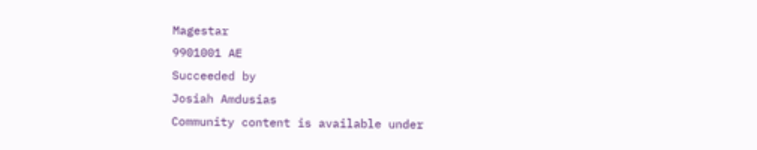Magestar
9901001 AE
Succeeded by
Josiah Amdusias
Community content is available under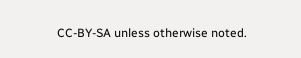CC-BY-SA unless otherwise noted.